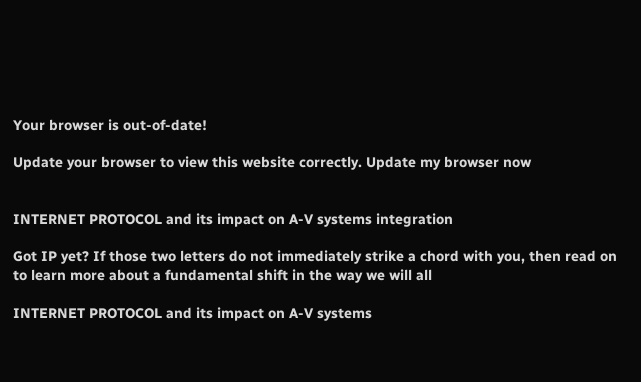Your browser is out-of-date!

Update your browser to view this website correctly. Update my browser now


INTERNET PROTOCOL and its impact on A-V systems integration

Got IP yet? If those two letters do not immediately strike a chord with you, then read on to learn more about a fundamental shift in the way we will all

INTERNET PROTOCOL and its impact on A-V systems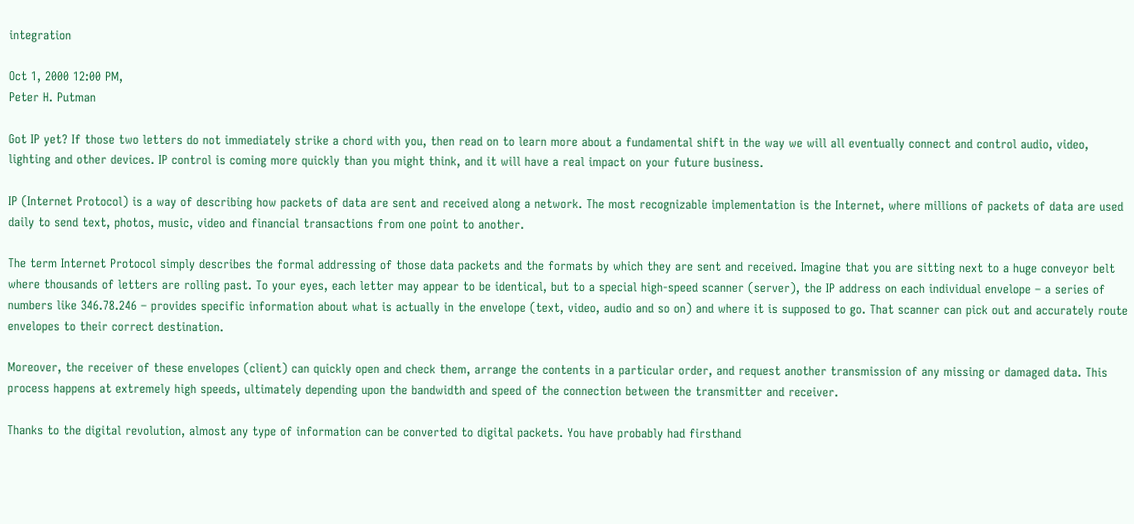integration

Oct 1, 2000 12:00 PM,
Peter H. Putman

Got IP yet? If those two letters do not immediately strike a chord with you, then read on to learn more about a fundamental shift in the way we will all eventually connect and control audio, video, lighting and other devices. IP control is coming more quickly than you might think, and it will have a real impact on your future business.

IP (Internet Protocol) is a way of describing how packets of data are sent and received along a network. The most recognizable implementation is the Internet, where millions of packets of data are used daily to send text, photos, music, video and financial transactions from one point to another.

The term Internet Protocol simply describes the formal addressing of those data packets and the formats by which they are sent and received. Imagine that you are sitting next to a huge conveyor belt where thousands of letters are rolling past. To your eyes, each letter may appear to be identical, but to a special high-speed scanner (server), the IP address on each individual envelope – a series of numbers like 346.78.246 – provides specific information about what is actually in the envelope (text, video, audio and so on) and where it is supposed to go. That scanner can pick out and accurately route envelopes to their correct destination.

Moreover, the receiver of these envelopes (client) can quickly open and check them, arrange the contents in a particular order, and request another transmission of any missing or damaged data. This process happens at extremely high speeds, ultimately depending upon the bandwidth and speed of the connection between the transmitter and receiver.

Thanks to the digital revolution, almost any type of information can be converted to digital packets. You have probably had firsthand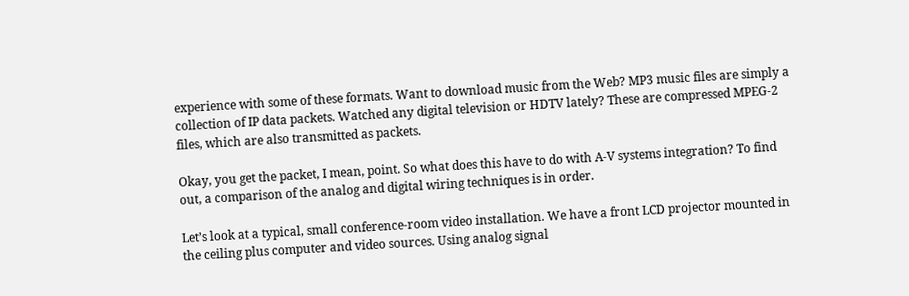experience with some of these formats. Want to download music from the Web? MP3 music files are simply a collection of IP data packets. Watched any digital television or HDTV lately? These are compressed MPEG-2 files, which are also transmitted as packets.

Okay, you get the packet, I mean, point. So what does this have to do with A-V systems integration? To find out, a comparison of the analog and digital wiring techniques is in order.

Let’s look at a typical, small conference-room video installation. We have a front LCD projector mounted in the ceiling plus computer and video sources. Using analog signal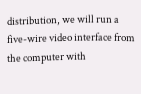distribution, we will run a five-wire video interface from the computer with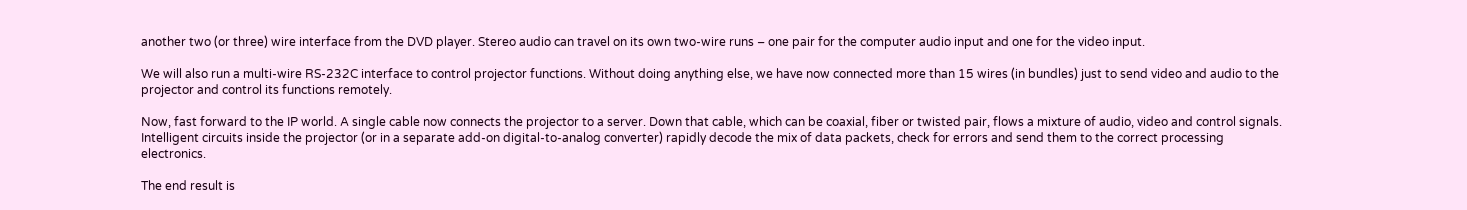another two (or three) wire interface from the DVD player. Stereo audio can travel on its own two-wire runs – one pair for the computer audio input and one for the video input.

We will also run a multi-wire RS-232C interface to control projector functions. Without doing anything else, we have now connected more than 15 wires (in bundles) just to send video and audio to the projector and control its functions remotely.

Now, fast forward to the IP world. A single cable now connects the projector to a server. Down that cable, which can be coaxial, fiber or twisted pair, flows a mixture of audio, video and control signals. Intelligent circuits inside the projector (or in a separate add-on digital-to-analog converter) rapidly decode the mix of data packets, check for errors and send them to the correct processing electronics.

The end result is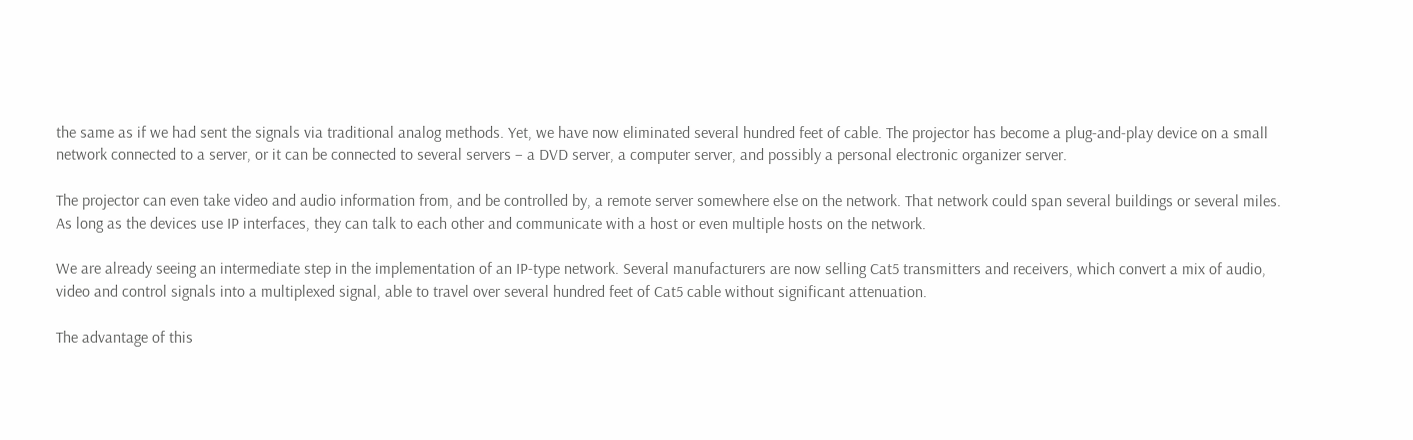the same as if we had sent the signals via traditional analog methods. Yet, we have now eliminated several hundred feet of cable. The projector has become a plug-and-play device on a small network connected to a server, or it can be connected to several servers – a DVD server, a computer server, and possibly a personal electronic organizer server.

The projector can even take video and audio information from, and be controlled by, a remote server somewhere else on the network. That network could span several buildings or several miles. As long as the devices use IP interfaces, they can talk to each other and communicate with a host or even multiple hosts on the network.

We are already seeing an intermediate step in the implementation of an IP-type network. Several manufacturers are now selling Cat5 transmitters and receivers, which convert a mix of audio, video and control signals into a multiplexed signal, able to travel over several hundred feet of Cat5 cable without significant attenuation.

The advantage of this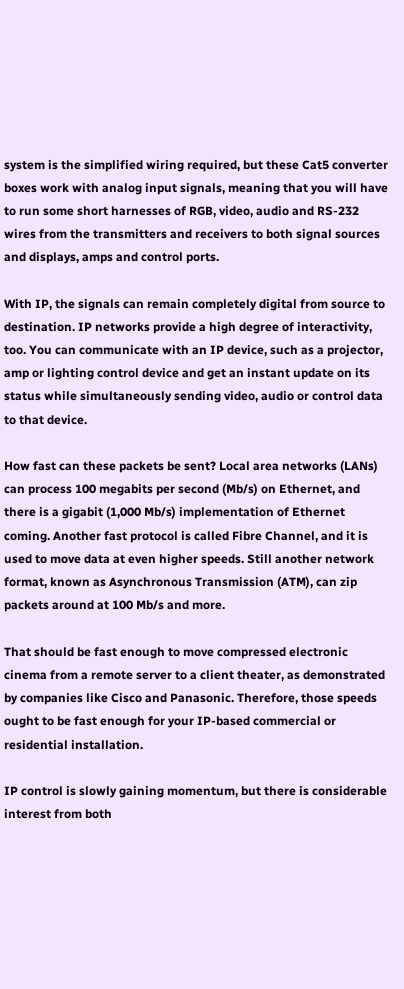system is the simplified wiring required, but these Cat5 converter boxes work with analog input signals, meaning that you will have to run some short harnesses of RGB, video, audio and RS-232 wires from the transmitters and receivers to both signal sources and displays, amps and control ports.

With IP, the signals can remain completely digital from source to destination. IP networks provide a high degree of interactivity, too. You can communicate with an IP device, such as a projector, amp or lighting control device and get an instant update on its status while simultaneously sending video, audio or control data to that device.

How fast can these packets be sent? Local area networks (LANs) can process 100 megabits per second (Mb/s) on Ethernet, and there is a gigabit (1,000 Mb/s) implementation of Ethernet coming. Another fast protocol is called Fibre Channel, and it is used to move data at even higher speeds. Still another network format, known as Asynchronous Transmission (ATM), can zip packets around at 100 Mb/s and more.

That should be fast enough to move compressed electronic cinema from a remote server to a client theater, as demonstrated by companies like Cisco and Panasonic. Therefore, those speeds ought to be fast enough for your IP-based commercial or residential installation.

IP control is slowly gaining momentum, but there is considerable interest from both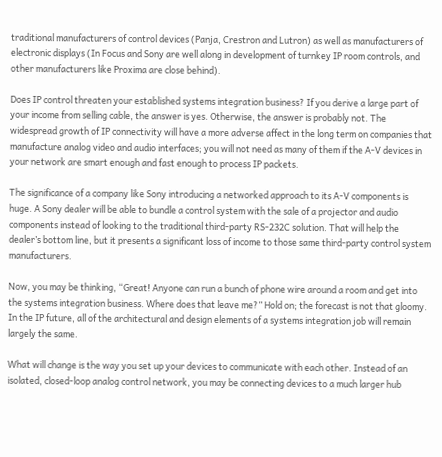traditional manufacturers of control devices (Panja, Crestron and Lutron) as well as manufacturers of electronic displays (In Focus and Sony are well along in development of turnkey IP room controls, and other manufacturers like Proxima are close behind).

Does IP control threaten your established systems integration business? If you derive a large part of your income from selling cable, the answer is yes. Otherwise, the answer is probably not. The widespread growth of IP connectivity will have a more adverse affect in the long term on companies that manufacture analog video and audio interfaces; you will not need as many of them if the A-V devices in your network are smart enough and fast enough to process IP packets.

The significance of a company like Sony introducing a networked approach to its A-V components is huge. A Sony dealer will be able to bundle a control system with the sale of a projector and audio components instead of looking to the traditional third-party RS-232C solution. That will help the dealer’s bottom line, but it presents a significant loss of income to those same third-party control system manufacturers.

Now, you may be thinking, “Great! Anyone can run a bunch of phone wire around a room and get into the systems integration business. Where does that leave me?” Hold on; the forecast is not that gloomy. In the IP future, all of the architectural and design elements of a systems integration job will remain largely the same.

What will change is the way you set up your devices to communicate with each other. Instead of an isolated, closed-loop analog control network, you may be connecting devices to a much larger hub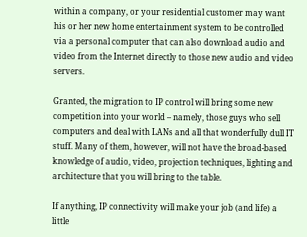within a company, or your residential customer may want his or her new home entertainment system to be controlled via a personal computer that can also download audio and video from the Internet directly to those new audio and video servers.

Granted, the migration to IP control will bring some new competition into your world – namely, those guys who sell computers and deal with LANs and all that wonderfully dull IT stuff. Many of them, however, will not have the broad-based knowledge of audio, video, projection techniques, lighting and architecture that you will bring to the table.

If anything, IP connectivity will make your job (and life) a little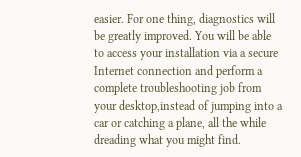easier. For one thing, diagnostics will be greatly improved. You will be able to access your installation via a secure Internet connection and perform a complete troubleshooting job from your desktop,instead of jumping into a car or catching a plane, all the while dreading what you might find.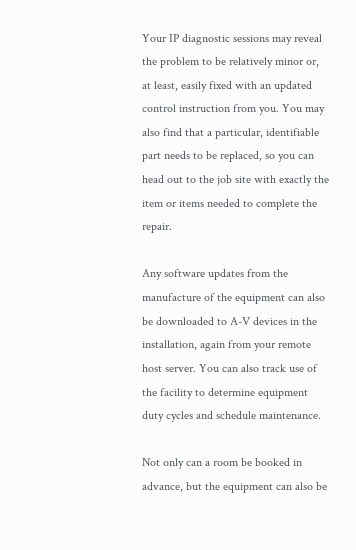Your IP diagnostic sessions may reveal the problem to be relatively minor or, at least, easily fixed with an updated control instruction from you. You may also find that a particular, identifiable part needs to be replaced, so you can head out to the job site with exactly the item or items needed to complete the repair.

Any software updates from the manufacture of the equipment can also be downloaded to A-V devices in the installation, again from your remote host server. You can also track use of the facility to determine equipment duty cycles and schedule maintenance.

Not only can a room be booked in advance, but the equipment can also be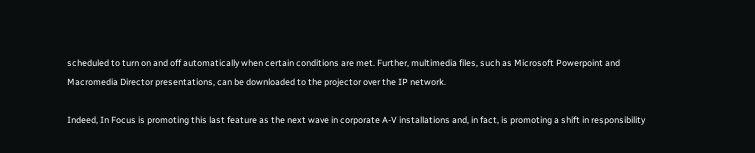scheduled to turn on and off automatically when certain conditions are met. Further, multimedia files, such as Microsoft Powerpoint and Macromedia Director presentations, can be downloaded to the projector over the IP network.

Indeed, In Focus is promoting this last feature as the next wave in corporate A-V installations and, in fact, is promoting a shift in responsibility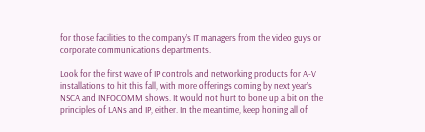for those facilities to the company’s IT managers from the video guys or corporate communications departments.

Look for the first wave of IP controls and networking products for A-V installations to hit this fall, with more offerings coming by next year’s NSCA and INFOCOMM shows. It would not hurt to bone up a bit on the principles of LANs and IP, either. In the meantime, keep honing all of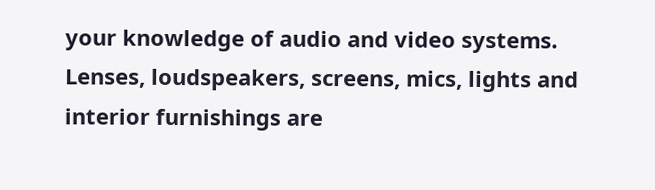your knowledge of audio and video systems. Lenses, loudspeakers, screens, mics, lights and interior furnishings are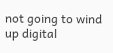not going to wind up digital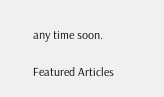any time soon.

Featured Articles